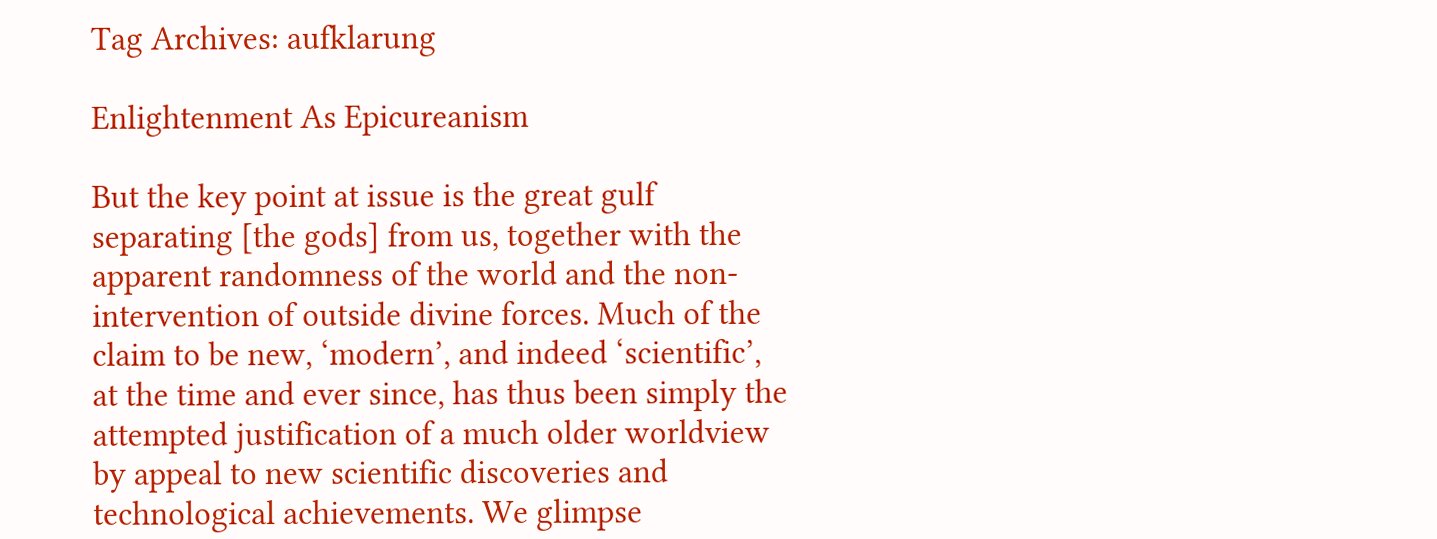Tag Archives: aufklarung

Enlightenment As Epicureanism

But the key point at issue is the great gulf separating [the gods] from us, together with the apparent randomness of the world and the non-intervention of outside divine forces. Much of the claim to be new, ‘modern’, and indeed ‘scientific’, at the time and ever since, has thus been simply the attempted justification of a much older worldview by appeal to new scientific discoveries and technological achievements. We glimpse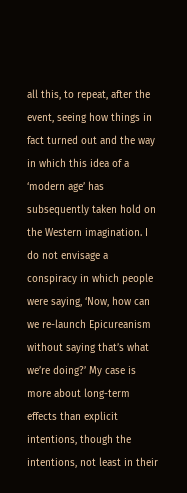all this, to repeat, after the event, seeing how things in fact turned out and the way in which this idea of a ‘modern age’ has subsequently taken hold on the Western imagination. I do not envisage a conspiracy in which people were saying, ‘Now, how can we re-launch Epicureanism without saying that’s what we’re doing?’ My case is more about long-term effects than explicit intentions, though the intentions, not least in their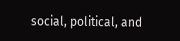social, political, and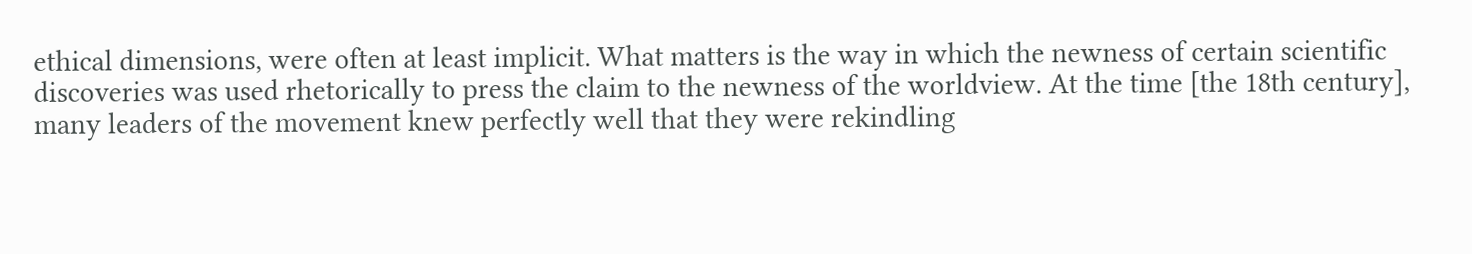ethical dimensions, were often at least implicit. What matters is the way in which the newness of certain scientific discoveries was used rhetorically to press the claim to the newness of the worldview. At the time [the 18th century], many leaders of the movement knew perfectly well that they were rekindling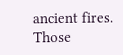ancient fires. Those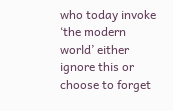who today invoke ‘the modern world’ either ignore this or choose to forget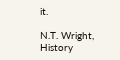it.

N.T. Wright, History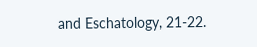and Eschatology, 21-22.